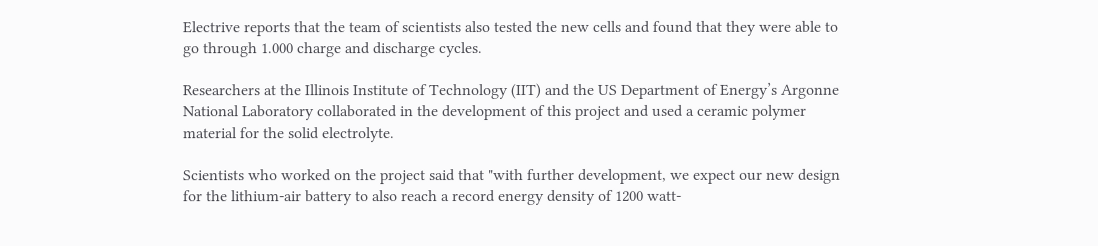Electrive reports that the team of scientists also tested the new cells and found that they were able to go through 1.000 charge and discharge cycles.

Researchers at the Illinois Institute of Technology (IIT) and the US Department of Energy’s Argonne National Laboratory collaborated in the development of this project and used a ceramic polymer material for the solid electrolyte.

Scientists who worked on the project said that "with further development, we expect our new design for the lithium-air battery to also reach a record energy density of 1200 watt-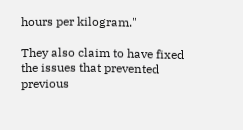hours per kilogram."

They also claim to have fixed the issues that prevented previous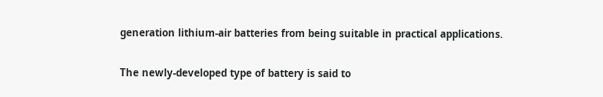generation lithium-air batteries from being suitable in practical applications.

The newly-developed type of battery is said to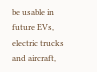be usable in future EVs, electric trucks and aircraft,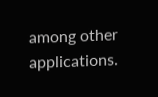among other applications.